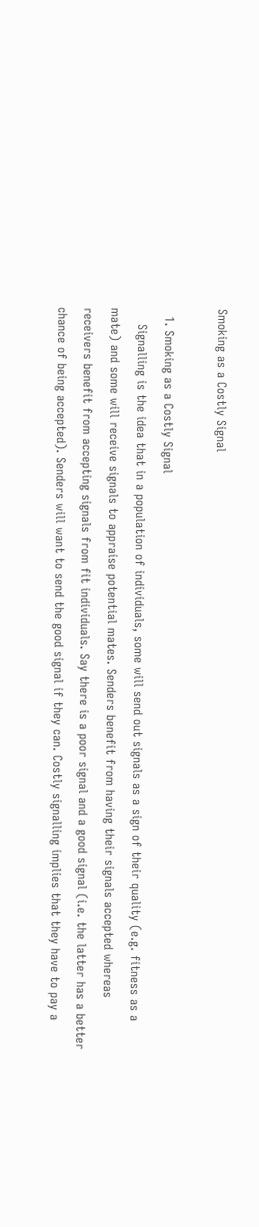Smoking as a Costly Signal

  1. Smoking as a Costly Signal
    Signalling is the idea that in a population of individuals, some will send out signals as a sign of their quality (e.g. fitness as a mate) and some will receive signals to appraise potential mates. Senders benefit from having their signals accepted whereas receivers benefit from accepting signals from fit individuals. Say there is a poor signal and a good signal (i.e. the latter has a better chance of being accepted). Senders will want to send the good signal if they can. Costly signalling implies that they have to pay a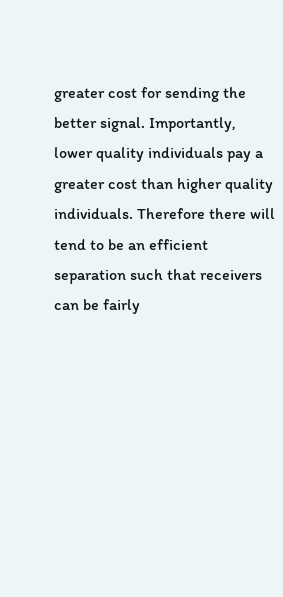greater cost for sending the better signal. Importantly, lower quality individuals pay a greater cost than higher quality individuals. Therefore there will tend to be an efficient separation such that receivers can be fairly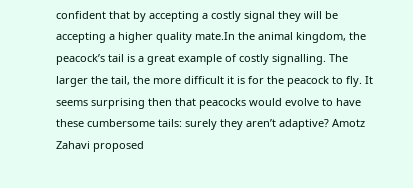confident that by accepting a costly signal they will be accepting a higher quality mate.In the animal kingdom, the peacock’s tail is a great example of costly signalling. The larger the tail, the more difficult it is for the peacock to fly. It seems surprising then that peacocks would evolve to have these cumbersome tails: surely they aren’t adaptive? Amotz Zahavi proposed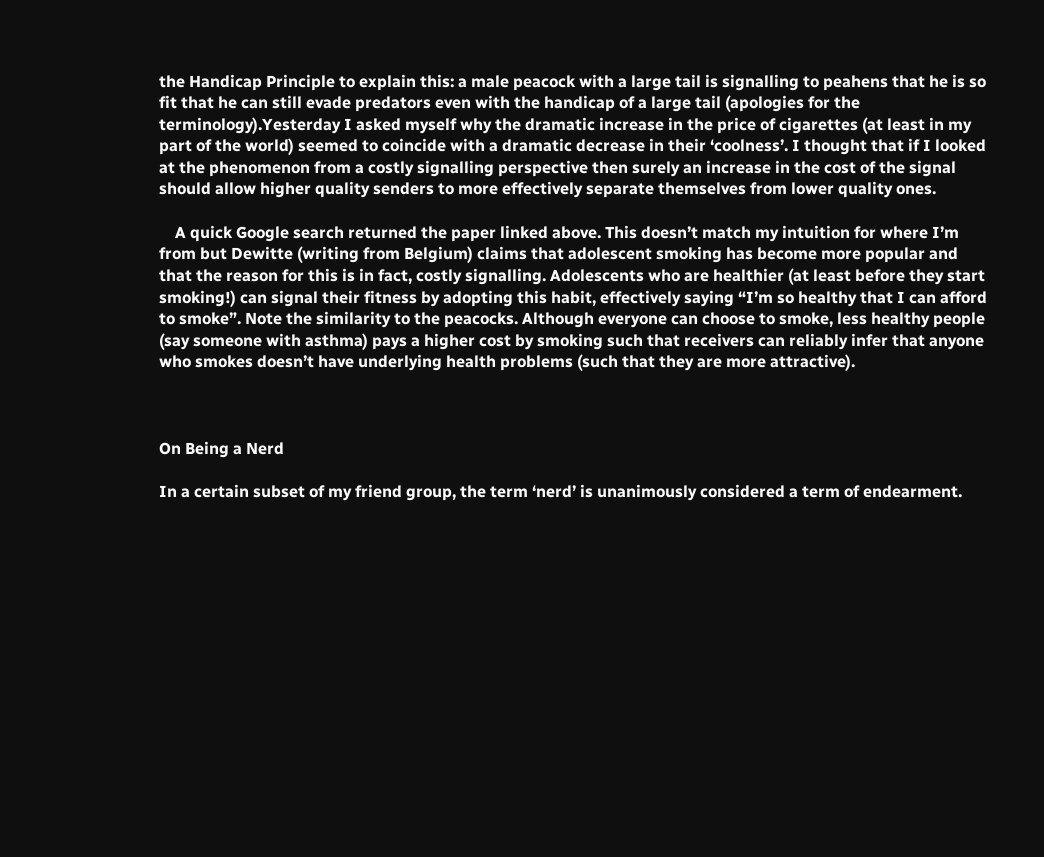the Handicap Principle to explain this: a male peacock with a large tail is signalling to peahens that he is so fit that he can still evade predators even with the handicap of a large tail (apologies for the terminology).Yesterday I asked myself why the dramatic increase in the price of cigarettes (at least in my part of the world) seemed to coincide with a dramatic decrease in their ‘coolness’. I thought that if I looked at the phenomenon from a costly signalling perspective then surely an increase in the cost of the signal should allow higher quality senders to more effectively separate themselves from lower quality ones.

    A quick Google search returned the paper linked above. This doesn’t match my intuition for where I’m from but Dewitte (writing from Belgium) claims that adolescent smoking has become more popular and that the reason for this is in fact, costly signalling. Adolescents who are healthier (at least before they start smoking!) can signal their fitness by adopting this habit, effectively saying “I’m so healthy that I can afford to smoke”. Note the similarity to the peacocks. Although everyone can choose to smoke, less healthy people (say someone with asthma) pays a higher cost by smoking such that receivers can reliably infer that anyone who smokes doesn’t have underlying health problems (such that they are more attractive).



On Being a Nerd

In a certain subset of my friend group, the term ‘nerd’ is unanimously considered a term of endearment.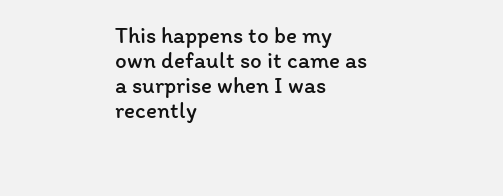This happens to be my own default so it came as a surprise when I was recently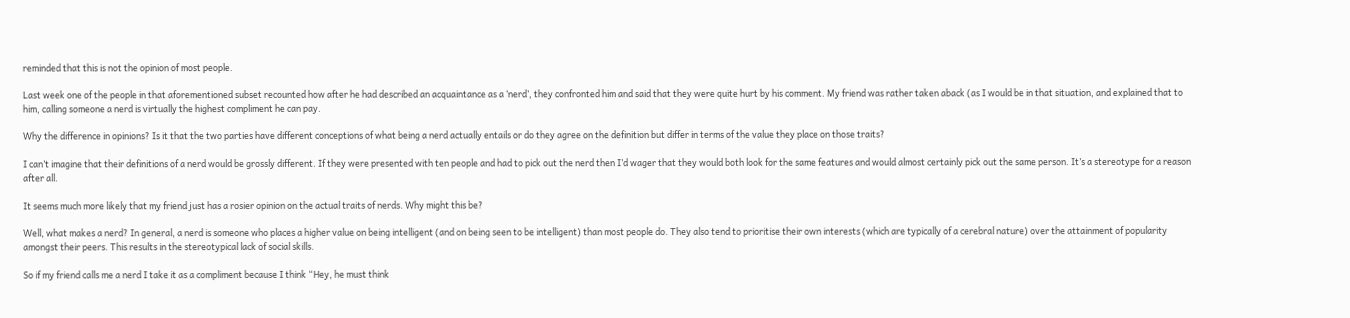reminded that this is not the opinion of most people.

Last week one of the people in that aforementioned subset recounted how after he had described an acquaintance as a ‘nerd’, they confronted him and said that they were quite hurt by his comment. My friend was rather taken aback (as I would be in that situation, and explained that to him, calling someone a nerd is virtually the highest compliment he can pay.

Why the difference in opinions? Is it that the two parties have different conceptions of what being a nerd actually entails or do they agree on the definition but differ in terms of the value they place on those traits?

I can’t imagine that their definitions of a nerd would be grossly different. If they were presented with ten people and had to pick out the nerd then I’d wager that they would both look for the same features and would almost certainly pick out the same person. It’s a stereotype for a reason after all.

It seems much more likely that my friend just has a rosier opinion on the actual traits of nerds. Why might this be?

Well, what makes a nerd? In general, a nerd is someone who places a higher value on being intelligent (and on being seen to be intelligent) than most people do. They also tend to prioritise their own interests (which are typically of a cerebral nature) over the attainment of popularity amongst their peers. This results in the stereotypical lack of social skills.

So if my friend calls me a nerd I take it as a compliment because I think “Hey, he must think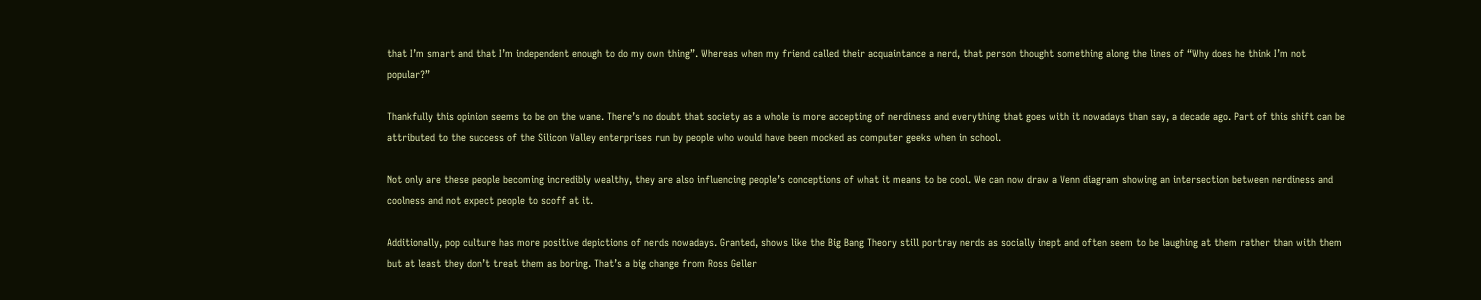that I’m smart and that I’m independent enough to do my own thing”. Whereas when my friend called their acquaintance a nerd, that person thought something along the lines of “Why does he think I’m not popular?”

Thankfully this opinion seems to be on the wane. There’s no doubt that society as a whole is more accepting of nerdiness and everything that goes with it nowadays than say, a decade ago. Part of this shift can be attributed to the success of the Silicon Valley enterprises run by people who would have been mocked as computer geeks when in school.

Not only are these people becoming incredibly wealthy, they are also influencing people’s conceptions of what it means to be cool. We can now draw a Venn diagram showing an intersection between nerdiness and coolness and not expect people to scoff at it.

Additionally, pop culture has more positive depictions of nerds nowadays. Granted, shows like the Big Bang Theory still portray nerds as socially inept and often seem to be laughing at them rather than with them but at least they don’t treat them as boring. That’s a big change from Ross Geller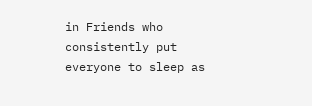in Friends who consistently put everyone to sleep as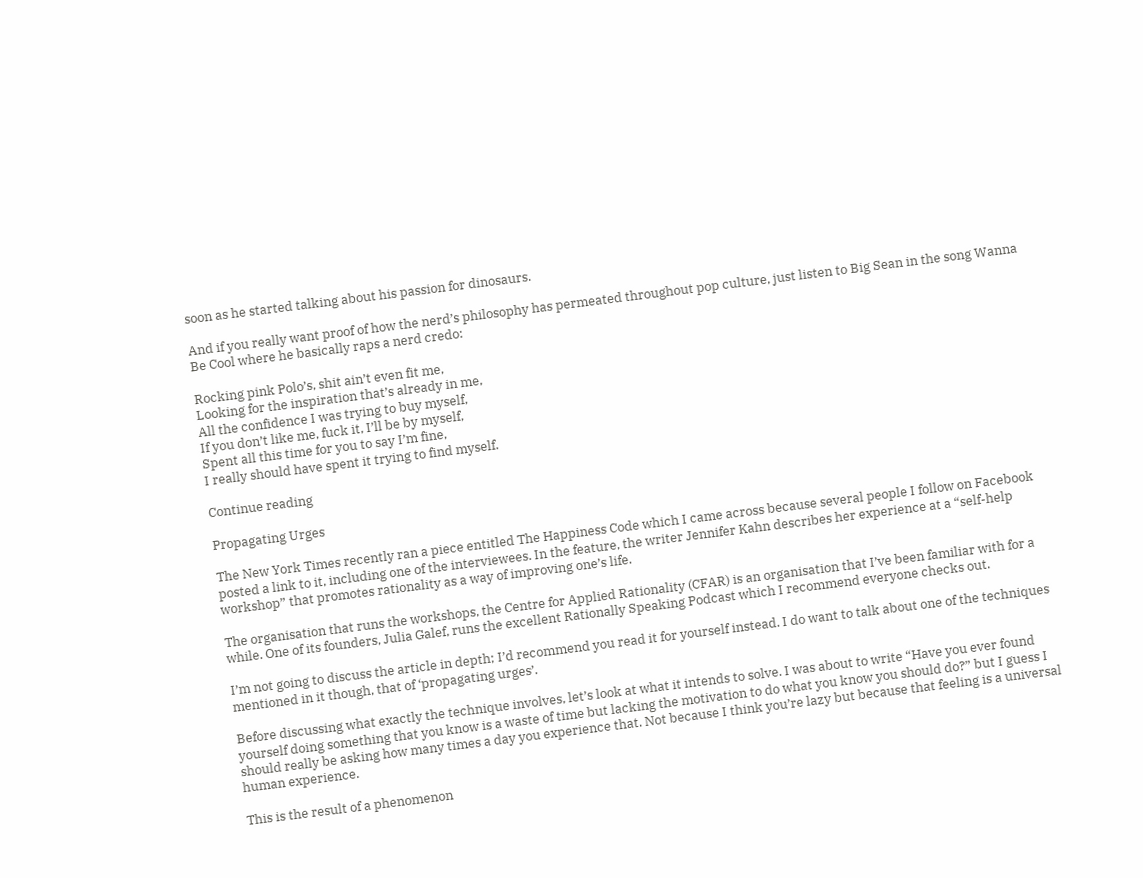soon as he started talking about his passion for dinosaurs.

And if you really want proof of how the nerd’s philosophy has permeated throughout pop culture, just listen to Big Sean in the song Wanna Be Cool where he basically raps a nerd credo:

Rocking pink Polo’s, shit ain’t even fit me,
Looking for the inspiration that’s already in me,
All the confidence I was trying to buy myself,
If you don’t like me, fuck it, I’ll be by myself,
Spent all this time for you to say I’m fine,
I really should have spent it trying to find myself.

Continue reading

Propagating Urges

The New York Times recently ran a piece entitled The Happiness Code which I came across because several people I follow on Facebook posted a link to it, including one of the interviewees. In the feature, the writer Jennifer Kahn describes her experience at a “self-help workshop” that promotes rationality as a way of improving one’s life.

The organisation that runs the workshops, the Centre for Applied Rationality (CFAR) is an organisation that I’ve been familiar with for a while. One of its founders, Julia Galef, runs the excellent Rationally Speaking Podcast which I recommend everyone checks out.

I’m not going to discuss the article in depth; I’d recommend you read it for yourself instead. I do want to talk about one of the techniques mentioned in it though, that of ‘propagating urges’.

Before discussing what exactly the technique involves, let’s look at what it intends to solve. I was about to write “Have you ever found yourself doing something that you know is a waste of time but lacking the motivation to do what you know you should do?” but I guess I should really be asking how many times a day you experience that. Not because I think you’re lazy but because that feeling is a universal human experience.

This is the result of a phenomenon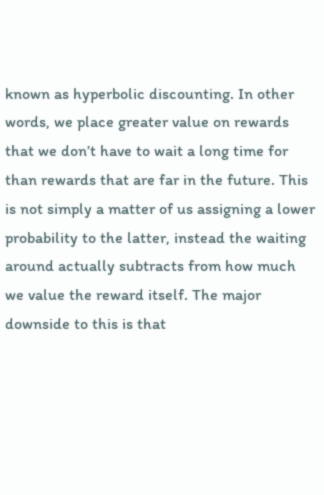known as hyperbolic discounting. In other words, we place greater value on rewards that we don’t have to wait a long time for than rewards that are far in the future. This is not simply a matter of us assigning a lower probability to the latter, instead the waiting around actually subtracts from how much we value the reward itself. The major downside to this is that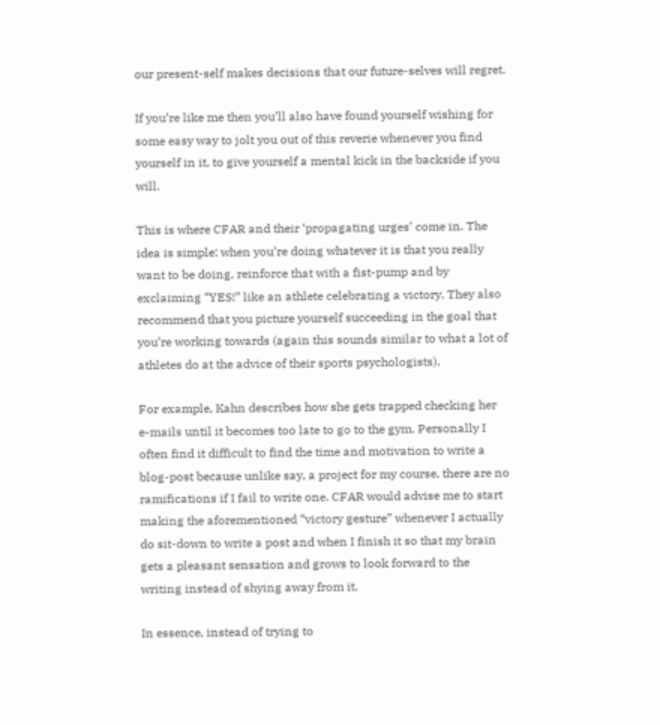our present-self makes decisions that our future-selves will regret.

If you’re like me then you’ll also have found yourself wishing for some easy way to jolt you out of this reverie whenever you find yourself in it, to give yourself a mental kick in the backside if you will.

This is where CFAR and their ‘propagating urges’ come in. The idea is simple: when you’re doing whatever it is that you really want to be doing, reinforce that with a fist-pump and by exclaiming “YES!” like an athlete celebrating a victory. They also recommend that you picture yourself succeeding in the goal that you’re working towards (again this sounds similar to what a lot of athletes do at the advice of their sports psychologists).

For example, Kahn describes how she gets trapped checking her e-mails until it becomes too late to go to the gym. Personally I often find it difficult to find the time and motivation to write a blog-post because unlike say, a project for my course, there are no ramifications if I fail to write one. CFAR would advise me to start making the aforementioned “victory gesture” whenever I actually do sit-down to write a post and when I finish it so that my brain gets a pleasant sensation and grows to look forward to the writing instead of shying away from it.

In essence, instead of trying to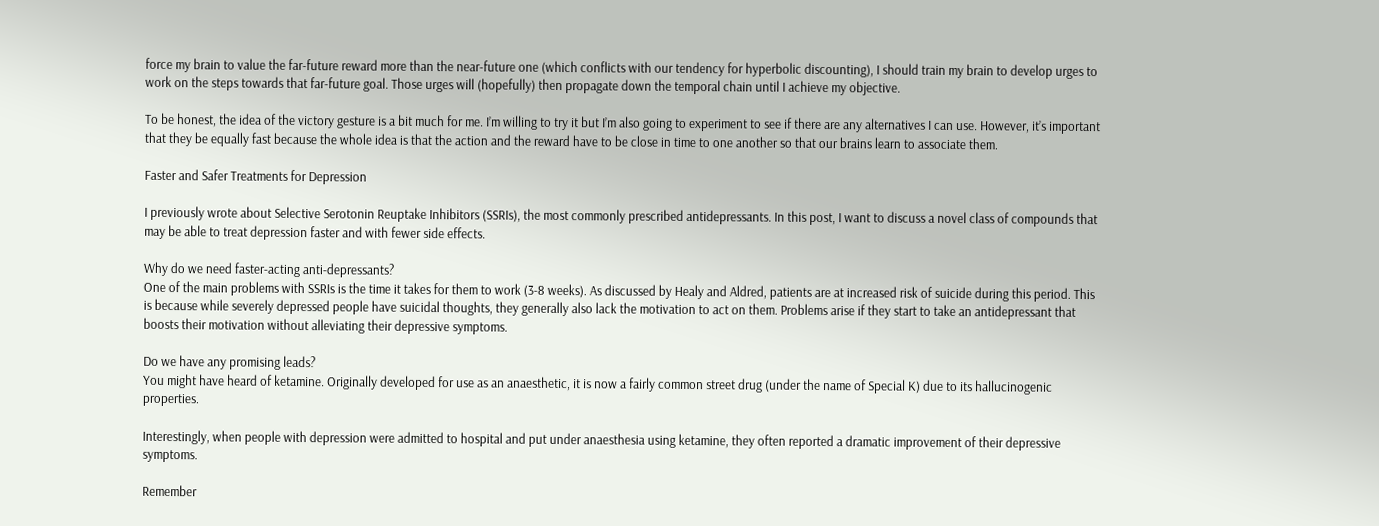force my brain to value the far-future reward more than the near-future one (which conflicts with our tendency for hyperbolic discounting), I should train my brain to develop urges to work on the steps towards that far-future goal. Those urges will (hopefully) then propagate down the temporal chain until I achieve my objective.

To be honest, the idea of the victory gesture is a bit much for me. I’m willing to try it but I’m also going to experiment to see if there are any alternatives I can use. However, it’s important that they be equally fast because the whole idea is that the action and the reward have to be close in time to one another so that our brains learn to associate them.

Faster and Safer Treatments for Depression

I previously wrote about Selective Serotonin Reuptake Inhibitors (SSRIs), the most commonly prescribed antidepressants. In this post, I want to discuss a novel class of compounds that may be able to treat depression faster and with fewer side effects.

Why do we need faster-acting anti-depressants?
One of the main problems with SSRIs is the time it takes for them to work (3-8 weeks). As discussed by Healy and Aldred, patients are at increased risk of suicide during this period. This is because while severely depressed people have suicidal thoughts, they generally also lack the motivation to act on them. Problems arise if they start to take an antidepressant that boosts their motivation without alleviating their depressive symptoms.

Do we have any promising leads?
You might have heard of ketamine. Originally developed for use as an anaesthetic, it is now a fairly common street drug (under the name of Special K) due to its hallucinogenic properties.

Interestingly, when people with depression were admitted to hospital and put under anaesthesia using ketamine, they often reported a dramatic improvement of their depressive symptoms.

Remember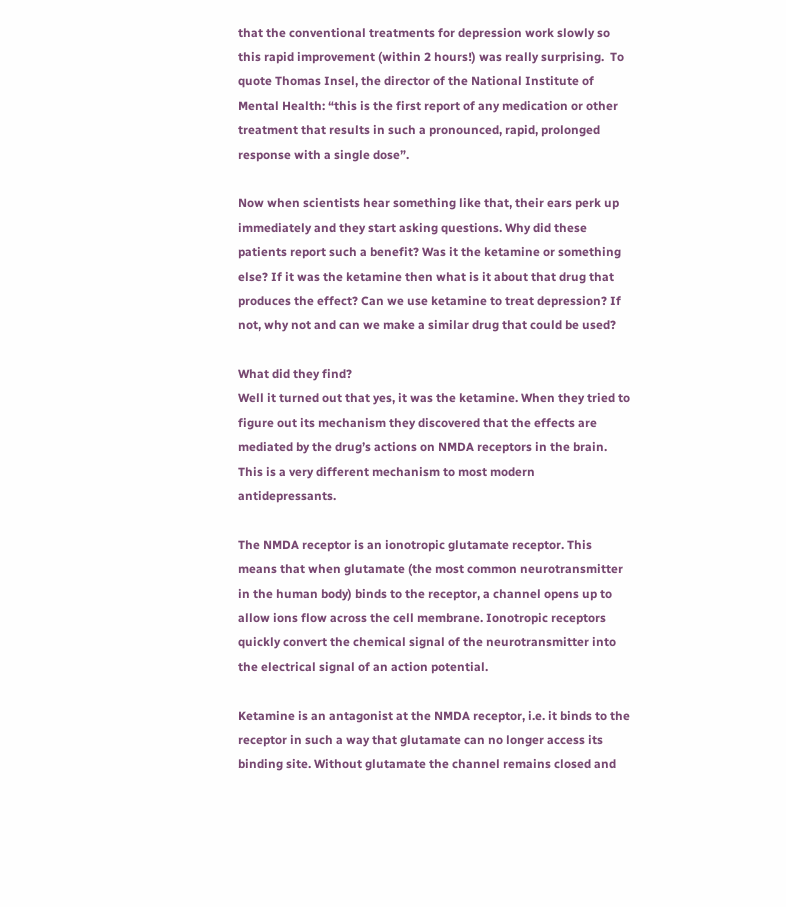that the conventional treatments for depression work slowly so this rapid improvement (within 2 hours!) was really surprising.  To quote Thomas Insel, the director of the National Institute of Mental Health: “this is the first report of any medication or other treatment that results in such a pronounced, rapid, prolonged response with a single dose”.

Now when scientists hear something like that, their ears perk up immediately and they start asking questions. Why did these patients report such a benefit? Was it the ketamine or something else? If it was the ketamine then what is it about that drug that produces the effect? Can we use ketamine to treat depression? If not, why not and can we make a similar drug that could be used?

What did they find?
Well it turned out that yes, it was the ketamine. When they tried to figure out its mechanism they discovered that the effects are mediated by the drug’s actions on NMDA receptors in the brain. This is a very different mechanism to most modern antidepressants.

The NMDA receptor is an ionotropic glutamate receptor. This means that when glutamate (the most common neurotransmitter in the human body) binds to the receptor, a channel opens up to allow ions flow across the cell membrane. Ionotropic receptors quickly convert the chemical signal of the neurotransmitter into the electrical signal of an action potential.

Ketamine is an antagonist at the NMDA receptor, i.e. it binds to the receptor in such a way that glutamate can no longer access its binding site. Without glutamate the channel remains closed and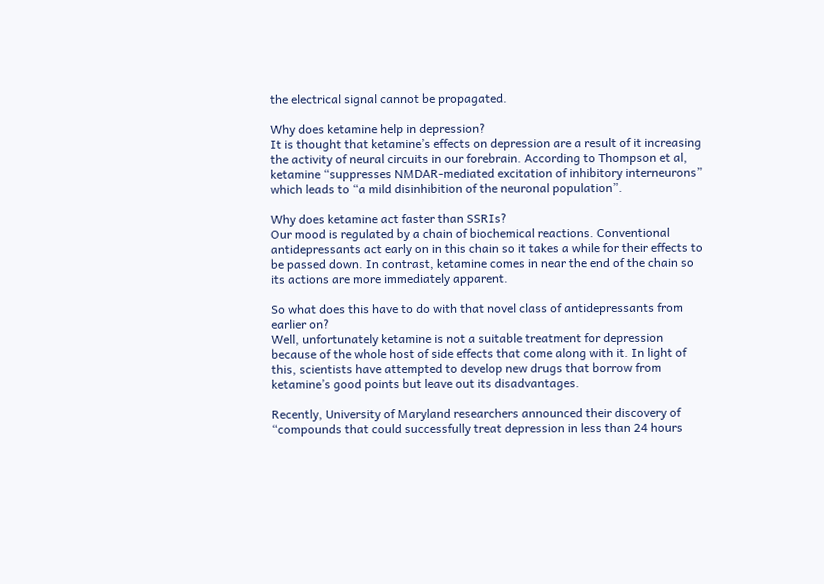the electrical signal cannot be propagated.

Why does ketamine help in depression?
It is thought that ketamine’s effects on depression are a result of it increasing the activity of neural circuits in our forebrain. According to Thompson et al, ketamine “suppresses NMDAR-mediated excitation of inhibitory interneurons” which leads to “a mild disinhibition of the neuronal population”.

Why does ketamine act faster than SSRIs?
Our mood is regulated by a chain of biochemical reactions. Conventional antidepressants act early on in this chain so it takes a while for their effects to be passed down. In contrast, ketamine comes in near the end of the chain so its actions are more immediately apparent.

So what does this have to do with that novel class of antidepressants from earlier on?
Well, unfortunately ketamine is not a suitable treatment for depression because of the whole host of side effects that come along with it. In light of this, scientists have attempted to develop new drugs that borrow from ketamine’s good points but leave out its disadvantages.

Recently, University of Maryland researchers announced their discovery of “compounds that could successfully treat depression in less than 24 hours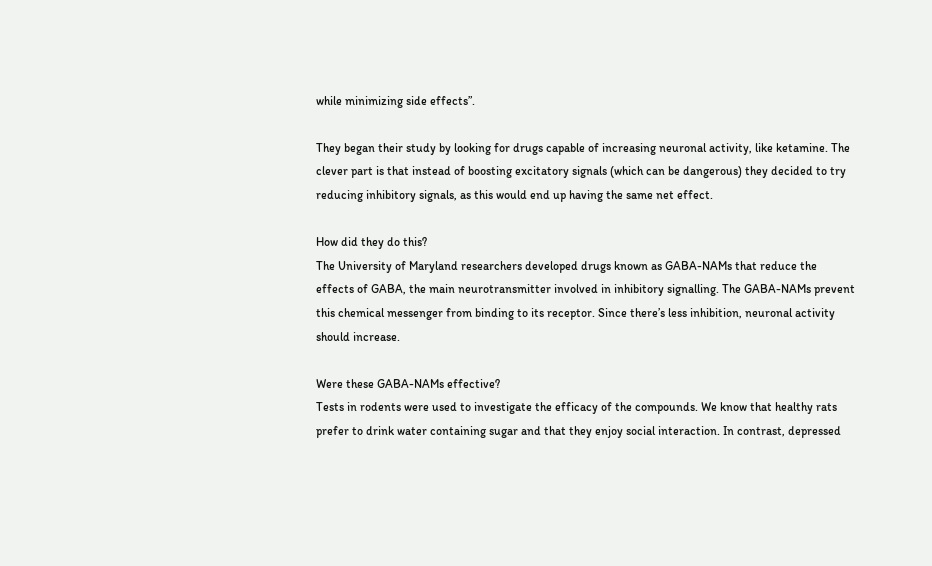while minimizing side effects”.

They began their study by looking for drugs capable of increasing neuronal activity, like ketamine. The clever part is that instead of boosting excitatory signals (which can be dangerous) they decided to try reducing inhibitory signals, as this would end up having the same net effect.

How did they do this?
The University of Maryland researchers developed drugs known as GABA-NAMs that reduce the effects of GABA, the main neurotransmitter involved in inhibitory signalling. The GABA-NAMs prevent this chemical messenger from binding to its receptor. Since there’s less inhibition, neuronal activity should increase.

Were these GABA-NAMs effective?
Tests in rodents were used to investigate the efficacy of the compounds. We know that healthy rats prefer to drink water containing sugar and that they enjoy social interaction. In contrast, depressed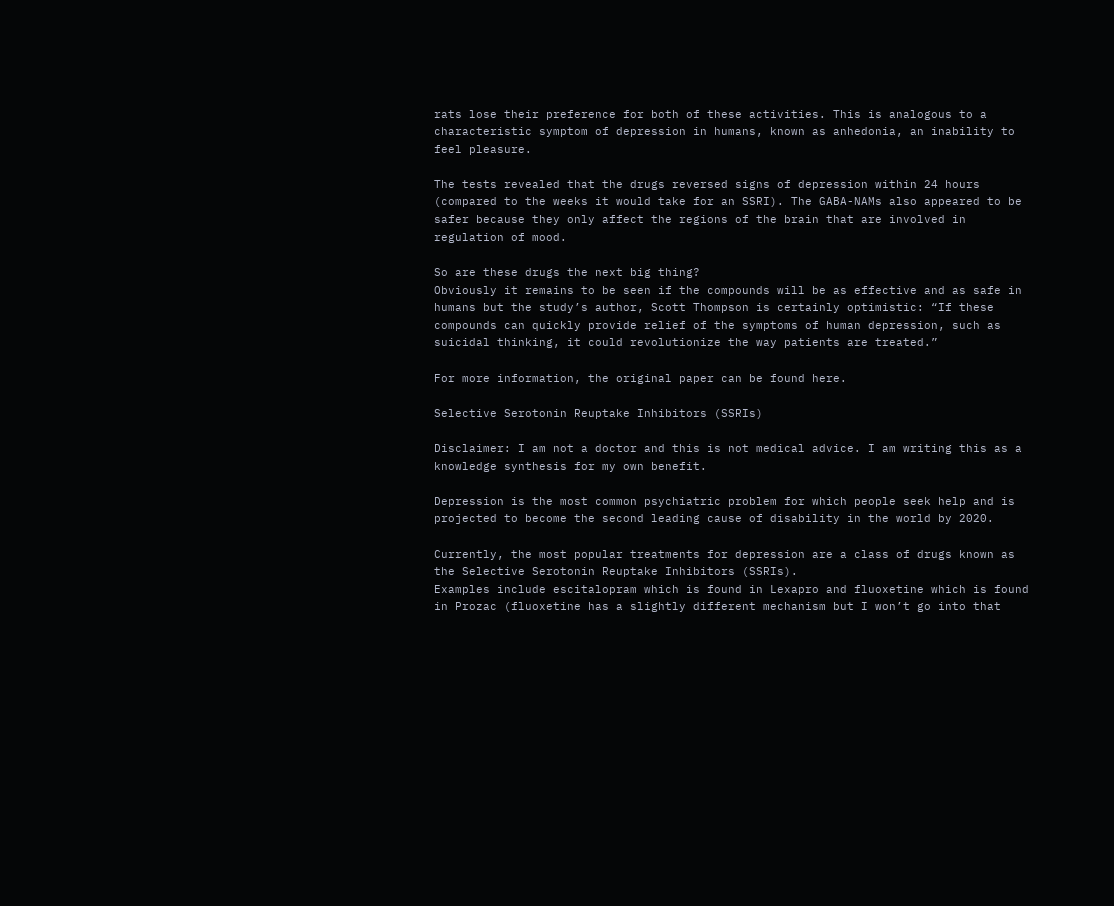rats lose their preference for both of these activities. This is analogous to a characteristic symptom of depression in humans, known as anhedonia, an inability to feel pleasure.

The tests revealed that the drugs reversed signs of depression within 24 hours (compared to the weeks it would take for an SSRI). The GABA-NAMs also appeared to be safer because they only affect the regions of the brain that are involved in regulation of mood.

So are these drugs the next big thing?
Obviously it remains to be seen if the compounds will be as effective and as safe in humans but the study’s author, Scott Thompson is certainly optimistic: “If these compounds can quickly provide relief of the symptoms of human depression, such as suicidal thinking, it could revolutionize the way patients are treated.”

For more information, the original paper can be found here.

Selective Serotonin Reuptake Inhibitors (SSRIs)

Disclaimer: I am not a doctor and this is not medical advice. I am writing this as a knowledge synthesis for my own benefit.

Depression is the most common psychiatric problem for which people seek help and is projected to become the second leading cause of disability in the world by 2020.

Currently, the most popular treatments for depression are a class of drugs known as the Selective Serotonin Reuptake Inhibitors (SSRIs).
Examples include escitalopram which is found in Lexapro and fluoxetine which is found in Prozac (fluoxetine has a slightly different mechanism but I won’t go into that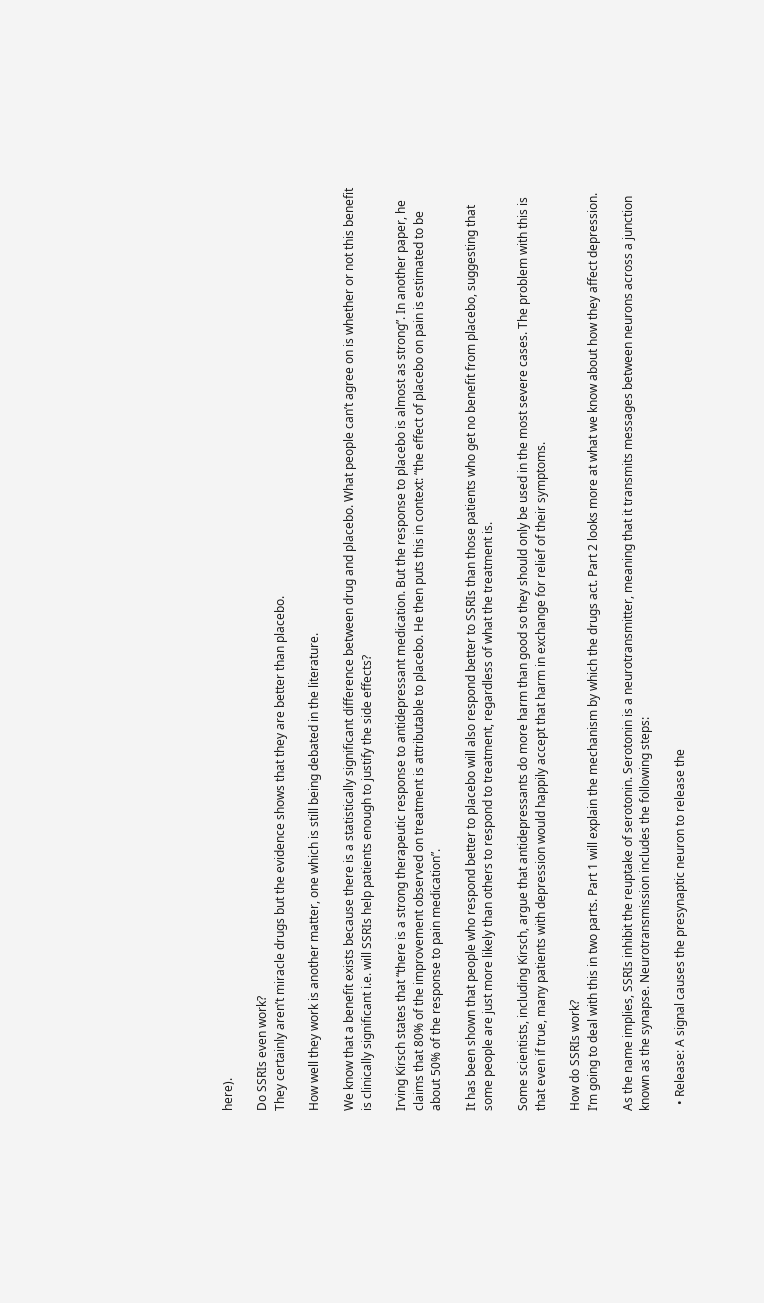here).

Do SSRIs even work?
They certainly aren’t miracle drugs but the evidence shows that they are better than placebo.

How well they work is another matter, one which is still being debated in the literature.

We know that a benefit exists because there is a statistically significant difference between drug and placebo. What people can’t agree on is whether or not this benefit is clinically significant i.e. will SSRIs help patients enough to justify the side effects?

Irving Kirsch states that “there is a strong therapeutic response to antidepressant medication. But the response to placebo is almost as strong”. In another paper, he claims that 80% of the improvement observed on treatment is attributable to placebo. He then puts this in context: “the effect of placebo on pain is estimated to be about 50% of the response to pain medication”.

It has been shown that people who respond better to placebo will also respond better to SSRIs than those patients who get no benefit from placebo, suggesting that some people are just more likely than others to respond to treatment, regardless of what the treatment is.

Some scientists, including Kirsch, argue that antidepressants do more harm than good so they should only be used in the most severe cases. The problem with this is that even if true, many patients with depression would happily accept that harm in exchange for relief of their symptoms.

How do SSRIs work?
I’m going to deal with this in two parts. Part 1 will explain the mechanism by which the drugs act. Part 2 looks more at what we know about how they affect depression.

As the name implies, SSRIs inhibit the reuptake of serotonin. Serotonin is a neurotransmitter, meaning that it transmits messages between neurons across a junction known as the synapse. Neurotransmission includes the following steps:

  • Release: A signal causes the presynaptic neuron to release the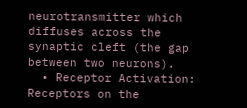neurotransmitter which diffuses across the synaptic cleft (the gap between two neurons).
  • Receptor Activation: Receptors on the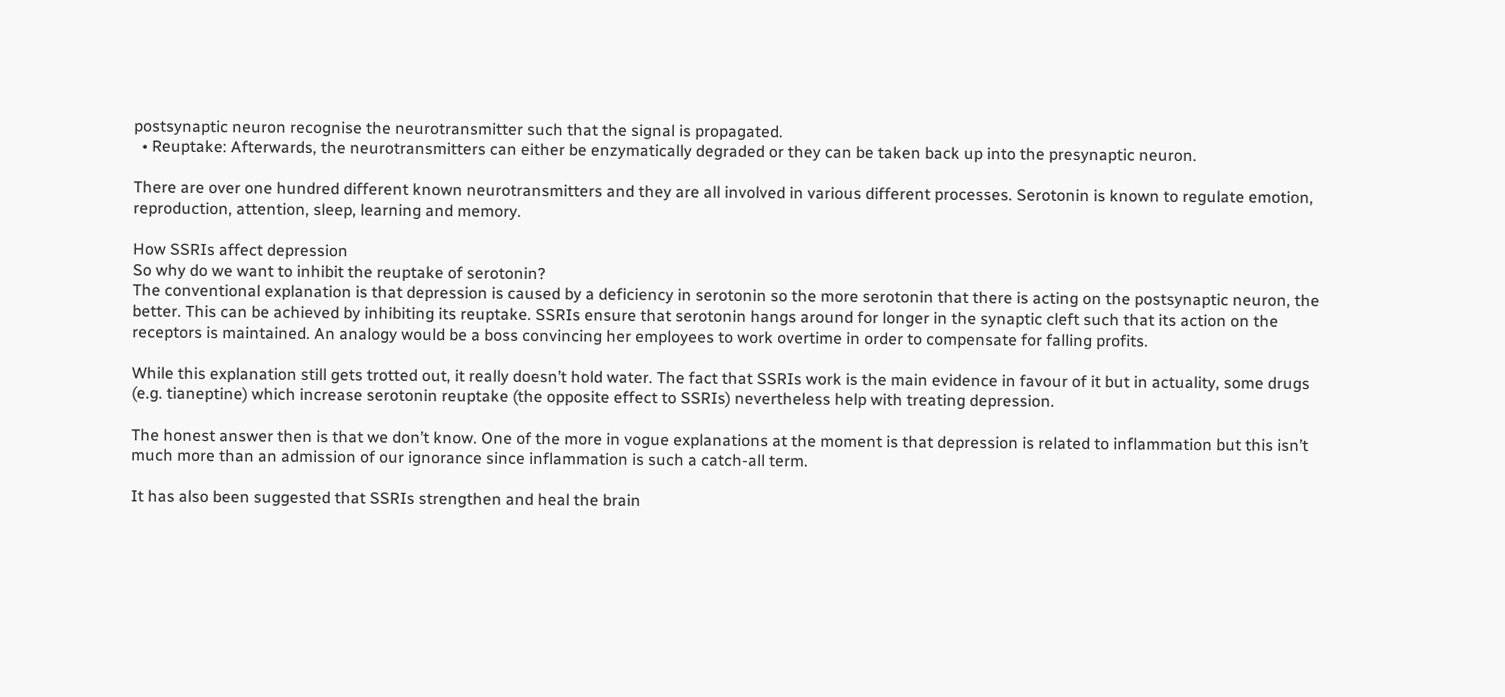postsynaptic neuron recognise the neurotransmitter such that the signal is propagated.
  • Reuptake: Afterwards, the neurotransmitters can either be enzymatically degraded or they can be taken back up into the presynaptic neuron.

There are over one hundred different known neurotransmitters and they are all involved in various different processes. Serotonin is known to regulate emotion, reproduction, attention, sleep, learning and memory.

How SSRIs affect depression
So why do we want to inhibit the reuptake of serotonin?
The conventional explanation is that depression is caused by a deficiency in serotonin so the more serotonin that there is acting on the postsynaptic neuron, the better. This can be achieved by inhibiting its reuptake. SSRIs ensure that serotonin hangs around for longer in the synaptic cleft such that its action on the receptors is maintained. An analogy would be a boss convincing her employees to work overtime in order to compensate for falling profits.

While this explanation still gets trotted out, it really doesn’t hold water. The fact that SSRIs work is the main evidence in favour of it but in actuality, some drugs (e.g. tianeptine) which increase serotonin reuptake (the opposite effect to SSRIs) nevertheless help with treating depression.

The honest answer then is that we don’t know. One of the more in vogue explanations at the moment is that depression is related to inflammation but this isn’t much more than an admission of our ignorance since inflammation is such a catch-all term.

It has also been suggested that SSRIs strengthen and heal the brain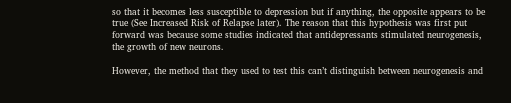so that it becomes less susceptible to depression but if anything, the opposite appears to be true (See Increased Risk of Relapse later). The reason that this hypothesis was first put forward was because some studies indicated that antidepressants stimulated neurogenesis, the growth of new neurons.

However, the method that they used to test this can’t distinguish between neurogenesis and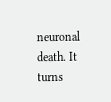neuronal death. It turns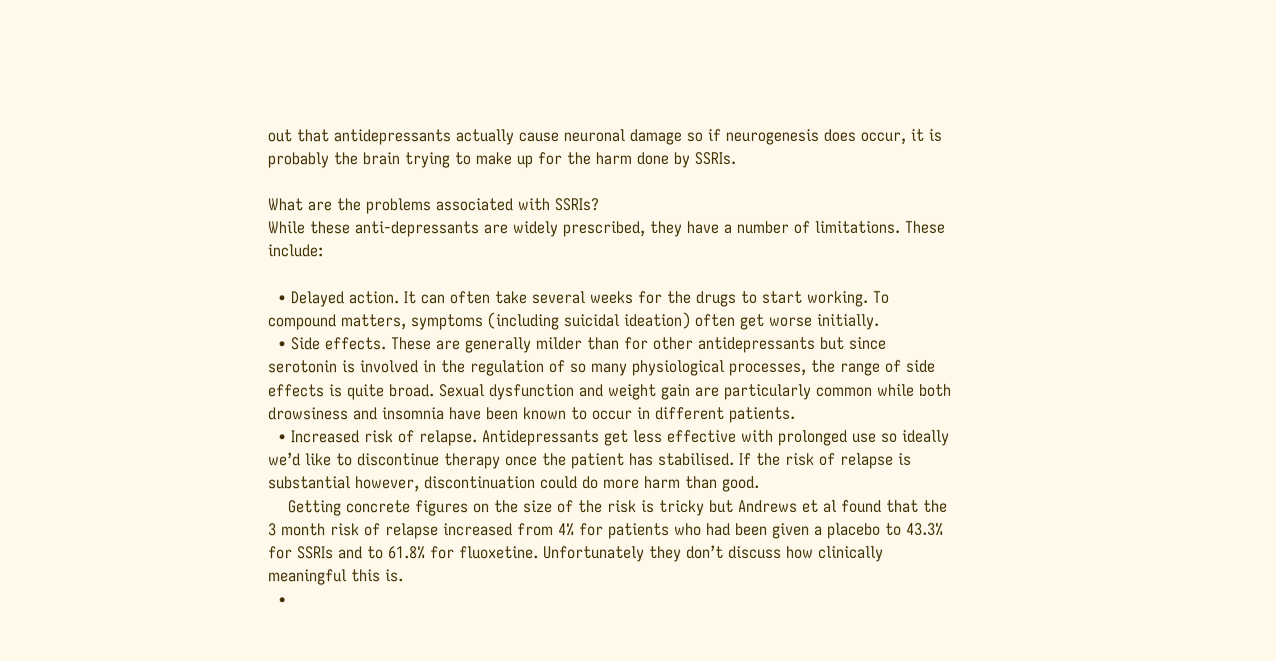out that antidepressants actually cause neuronal damage so if neurogenesis does occur, it is probably the brain trying to make up for the harm done by SSRIs.

What are the problems associated with SSRIs?
While these anti-depressants are widely prescribed, they have a number of limitations. These include:

  • Delayed action. It can often take several weeks for the drugs to start working. To compound matters, symptoms (including suicidal ideation) often get worse initially.
  • Side effects. These are generally milder than for other antidepressants but since serotonin is involved in the regulation of so many physiological processes, the range of side effects is quite broad. Sexual dysfunction and weight gain are particularly common while both drowsiness and insomnia have been known to occur in different patients.
  • Increased risk of relapse. Antidepressants get less effective with prolonged use so ideally we’d like to discontinue therapy once the patient has stabilised. If the risk of relapse is substantial however, discontinuation could do more harm than good.
    Getting concrete figures on the size of the risk is tricky but Andrews et al found that the 3 month risk of relapse increased from 4% for patients who had been given a placebo to 43.3% for SSRIs and to 61.8% for fluoxetine. Unfortunately they don’t discuss how clinically meaningful this is.
  •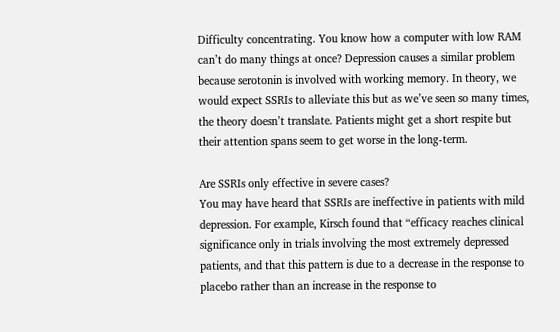Difficulty concentrating. You know how a computer with low RAM can’t do many things at once? Depression causes a similar problem because serotonin is involved with working memory. In theory, we would expect SSRIs to alleviate this but as we’ve seen so many times, the theory doesn’t translate. Patients might get a short respite but their attention spans seem to get worse in the long-term.

Are SSRIs only effective in severe cases?
You may have heard that SSRIs are ineffective in patients with mild depression. For example, Kirsch found that “efficacy reaches clinical significance only in trials involving the most extremely depressed patients, and that this pattern is due to a decrease in the response to placebo rather than an increase in the response to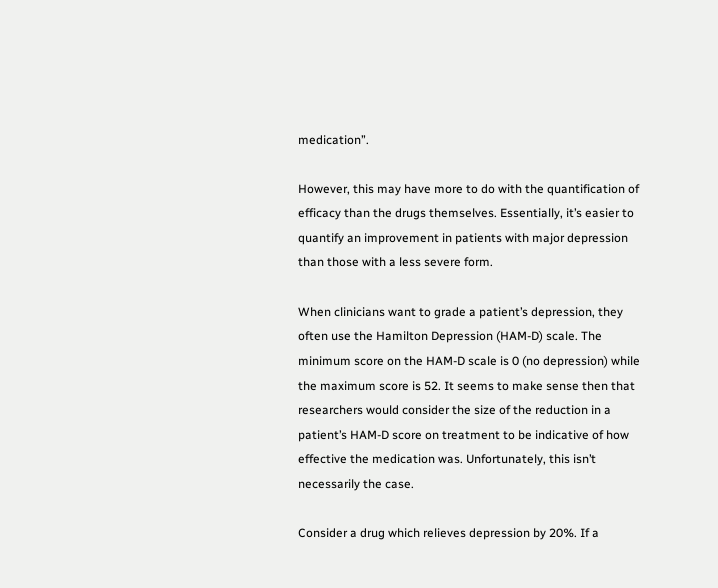medication”.

However, this may have more to do with the quantification of efficacy than the drugs themselves. Essentially, it’s easier to quantify an improvement in patients with major depression than those with a less severe form.

When clinicians want to grade a patient’s depression, they often use the Hamilton Depression (HAM-D) scale. The minimum score on the HAM-D scale is 0 (no depression) while the maximum score is 52. It seems to make sense then that researchers would consider the size of the reduction in a patient’s HAM-D score on treatment to be indicative of how effective the medication was. Unfortunately, this isn’t necessarily the case.

Consider a drug which relieves depression by 20%. If a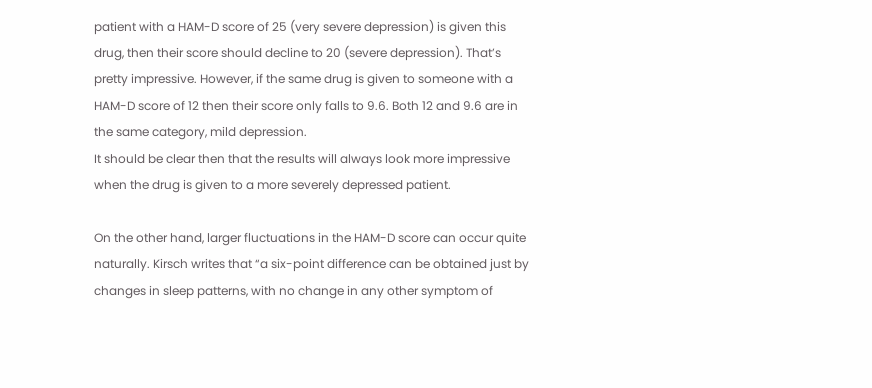patient with a HAM-D score of 25 (very severe depression) is given this drug, then their score should decline to 20 (severe depression). That’s pretty impressive. However, if the same drug is given to someone with a HAM-D score of 12 then their score only falls to 9.6. Both 12 and 9.6 are in the same category, mild depression.
It should be clear then that the results will always look more impressive when the drug is given to a more severely depressed patient.

On the other hand, larger fluctuations in the HAM-D score can occur quite naturally. Kirsch writes that “a six-point difference can be obtained just by changes in sleep patterns, with no change in any other symptom of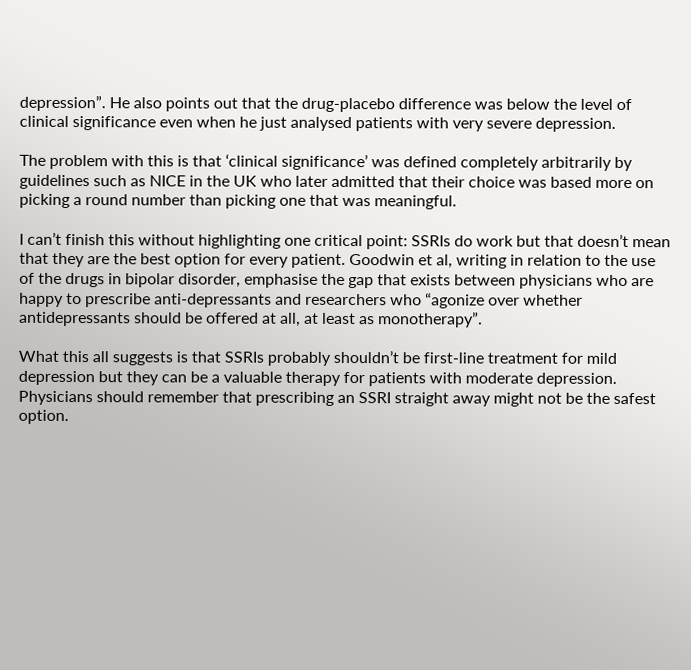depression”. He also points out that the drug-placebo difference was below the level of clinical significance even when he just analysed patients with very severe depression.

The problem with this is that ‘clinical significance’ was defined completely arbitrarily by guidelines such as NICE in the UK who later admitted that their choice was based more on picking a round number than picking one that was meaningful.

I can’t finish this without highlighting one critical point: SSRIs do work but that doesn’t mean that they are the best option for every patient. Goodwin et al, writing in relation to the use of the drugs in bipolar disorder, emphasise the gap that exists between physicians who are happy to prescribe anti-depressants and researchers who “agonize over whether antidepressants should be offered at all, at least as monotherapy”.

What this all suggests is that SSRIs probably shouldn’t be first-line treatment for mild depression but they can be a valuable therapy for patients with moderate depression. Physicians should remember that prescribing an SSRI straight away might not be the safest option.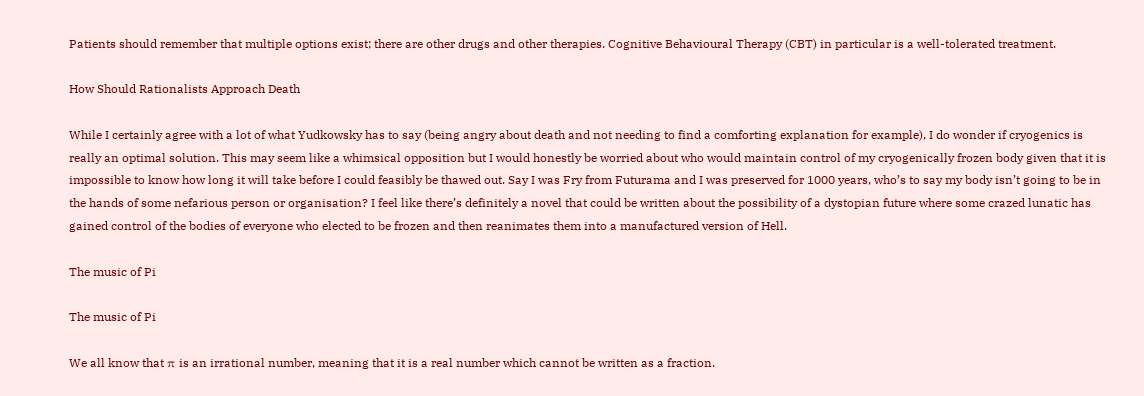Patients should remember that multiple options exist; there are other drugs and other therapies. Cognitive Behavioural Therapy (CBT) in particular is a well-tolerated treatment.

How Should Rationalists Approach Death

While I certainly agree with a lot of what Yudkowsky has to say (being angry about death and not needing to find a comforting explanation for example), I do wonder if cryogenics is really an optimal solution. This may seem like a whimsical opposition but I would honestly be worried about who would maintain control of my cryogenically frozen body given that it is impossible to know how long it will take before I could feasibly be thawed out. Say I was Fry from Futurama and I was preserved for 1000 years, who’s to say my body isn’t going to be in the hands of some nefarious person or organisation? I feel like there’s definitely a novel that could be written about the possibility of a dystopian future where some crazed lunatic has gained control of the bodies of everyone who elected to be frozen and then reanimates them into a manufactured version of Hell.

The music of Pi

The music of Pi

We all know that π is an irrational number, meaning that it is a real number which cannot be written as a fraction.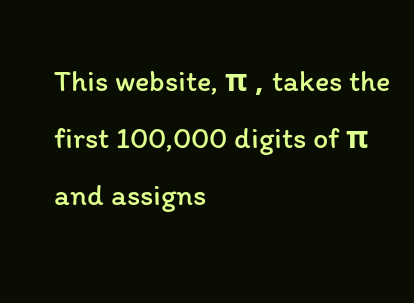This website, π , takes the first 100,000 digits of π and assigns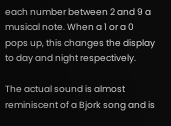each number between 2 and 9 a musical note. When a 1 or a 0 pops up, this changes the display to day and night respectively.

The actual sound is almost reminiscent of a Bjork song and is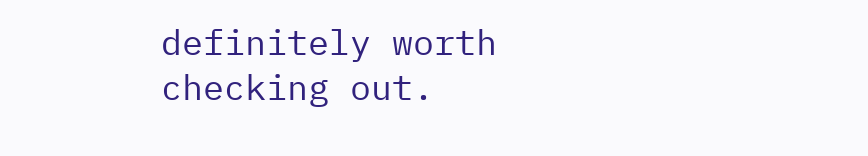definitely worth checking out.